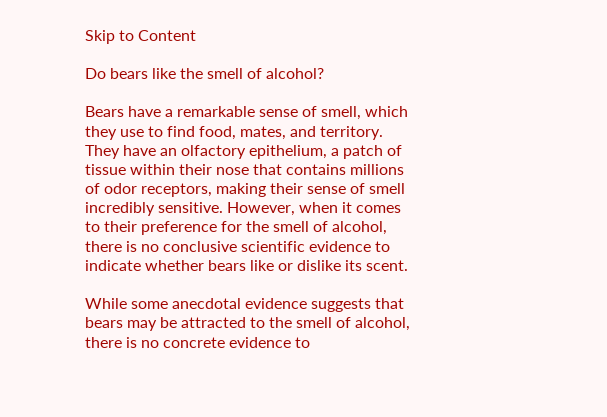Skip to Content

Do bears like the smell of alcohol?

Bears have a remarkable sense of smell, which they use to find food, mates, and territory. They have an olfactory epithelium, a patch of tissue within their nose that contains millions of odor receptors, making their sense of smell incredibly sensitive. However, when it comes to their preference for the smell of alcohol, there is no conclusive scientific evidence to indicate whether bears like or dislike its scent.

While some anecdotal evidence suggests that bears may be attracted to the smell of alcohol, there is no concrete evidence to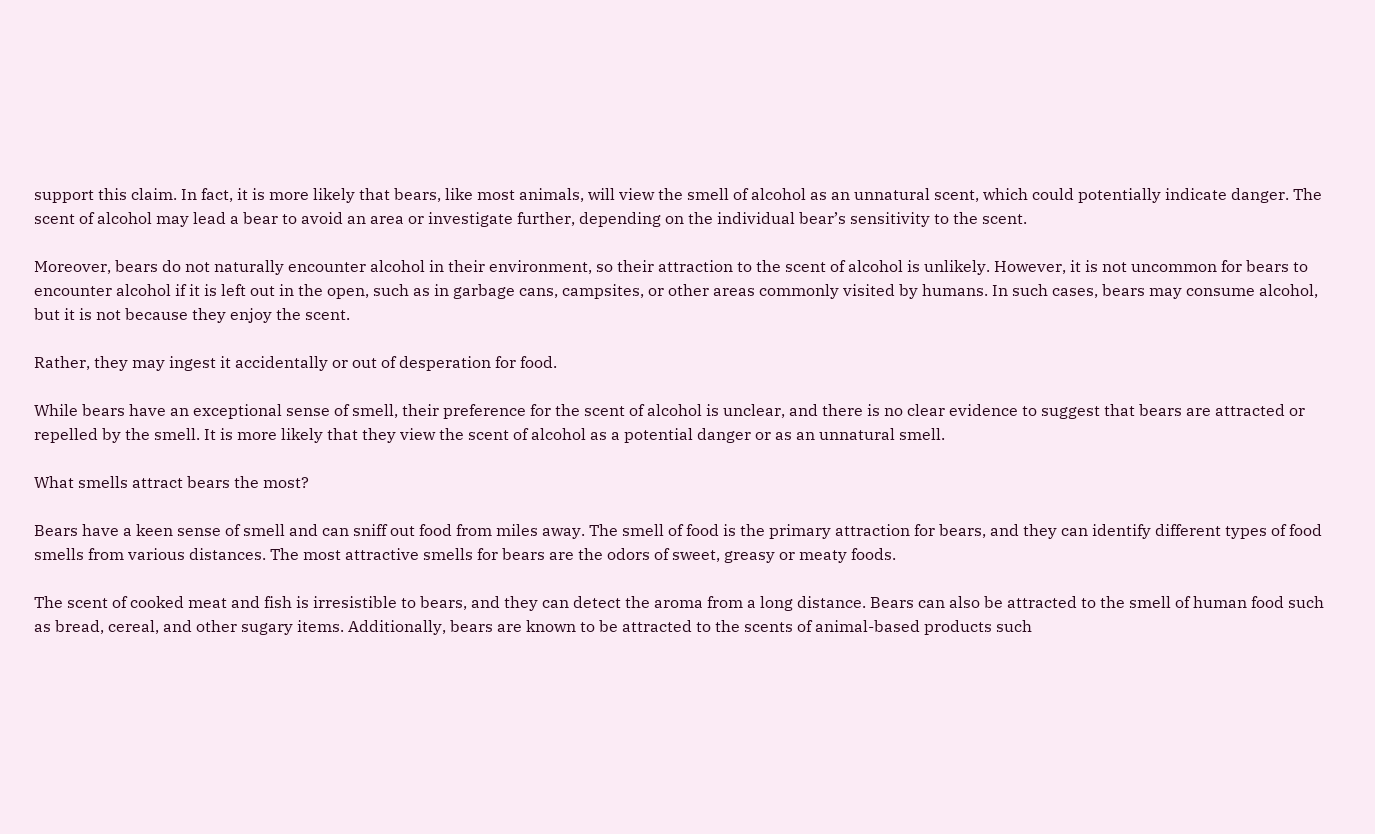support this claim. In fact, it is more likely that bears, like most animals, will view the smell of alcohol as an unnatural scent, which could potentially indicate danger. The scent of alcohol may lead a bear to avoid an area or investigate further, depending on the individual bear’s sensitivity to the scent.

Moreover, bears do not naturally encounter alcohol in their environment, so their attraction to the scent of alcohol is unlikely. However, it is not uncommon for bears to encounter alcohol if it is left out in the open, such as in garbage cans, campsites, or other areas commonly visited by humans. In such cases, bears may consume alcohol, but it is not because they enjoy the scent.

Rather, they may ingest it accidentally or out of desperation for food.

While bears have an exceptional sense of smell, their preference for the scent of alcohol is unclear, and there is no clear evidence to suggest that bears are attracted or repelled by the smell. It is more likely that they view the scent of alcohol as a potential danger or as an unnatural smell.

What smells attract bears the most?

Bears have a keen sense of smell and can sniff out food from miles away. The smell of food is the primary attraction for bears, and they can identify different types of food smells from various distances. The most attractive smells for bears are the odors of sweet, greasy or meaty foods.

The scent of cooked meat and fish is irresistible to bears, and they can detect the aroma from a long distance. Bears can also be attracted to the smell of human food such as bread, cereal, and other sugary items. Additionally, bears are known to be attracted to the scents of animal-based products such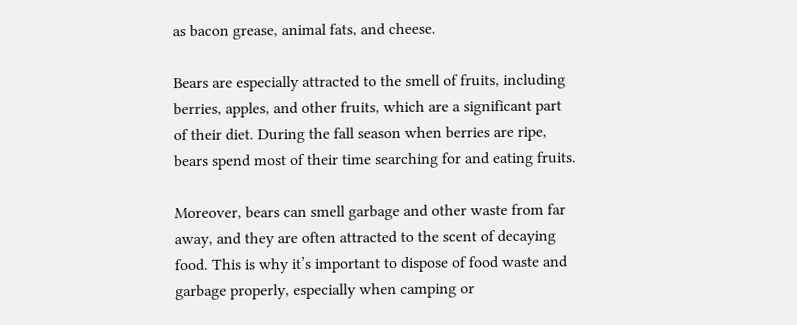as bacon grease, animal fats, and cheese.

Bears are especially attracted to the smell of fruits, including berries, apples, and other fruits, which are a significant part of their diet. During the fall season when berries are ripe, bears spend most of their time searching for and eating fruits.

Moreover, bears can smell garbage and other waste from far away, and they are often attracted to the scent of decaying food. This is why it’s important to dispose of food waste and garbage properly, especially when camping or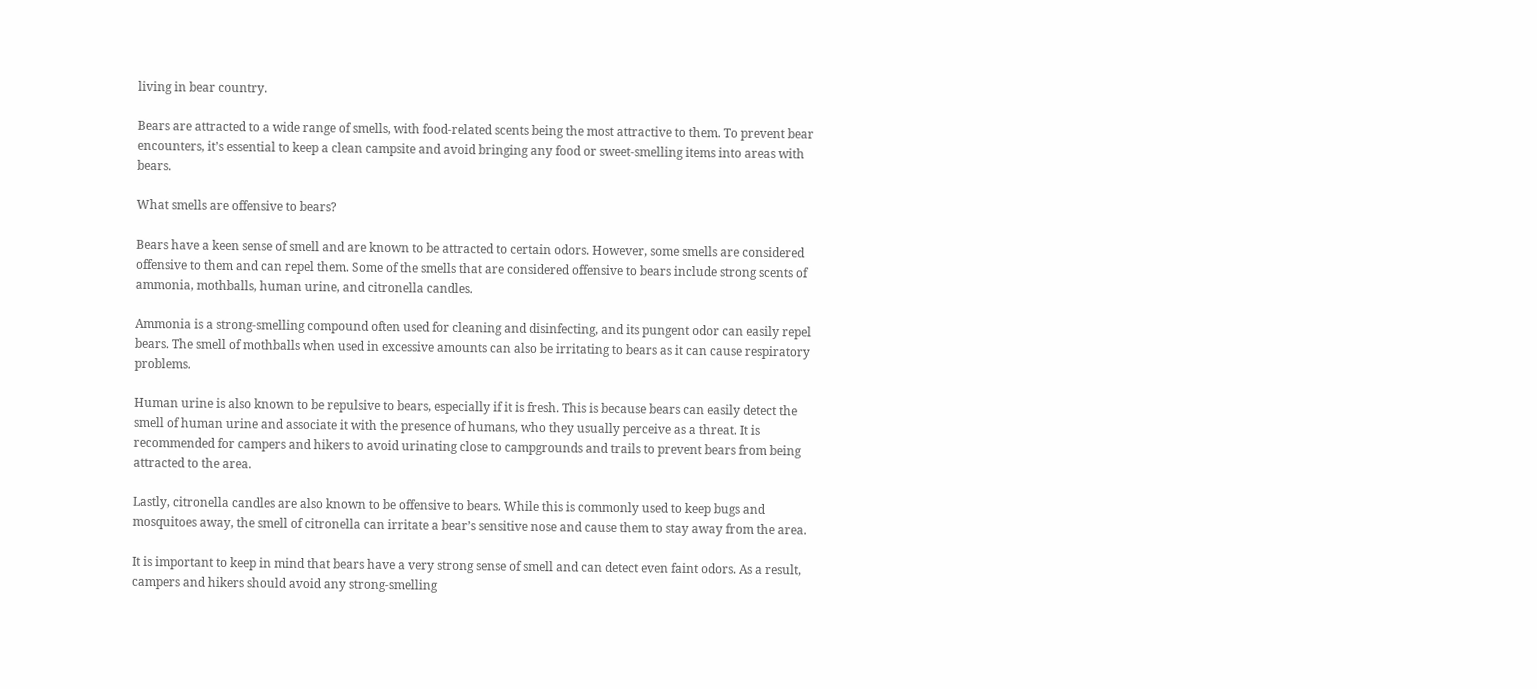living in bear country.

Bears are attracted to a wide range of smells, with food-related scents being the most attractive to them. To prevent bear encounters, it’s essential to keep a clean campsite and avoid bringing any food or sweet-smelling items into areas with bears.

What smells are offensive to bears?

Bears have a keen sense of smell and are known to be attracted to certain odors. However, some smells are considered offensive to them and can repel them. Some of the smells that are considered offensive to bears include strong scents of ammonia, mothballs, human urine, and citronella candles.

Ammonia is a strong-smelling compound often used for cleaning and disinfecting, and its pungent odor can easily repel bears. The smell of mothballs when used in excessive amounts can also be irritating to bears as it can cause respiratory problems.

Human urine is also known to be repulsive to bears, especially if it is fresh. This is because bears can easily detect the smell of human urine and associate it with the presence of humans, who they usually perceive as a threat. It is recommended for campers and hikers to avoid urinating close to campgrounds and trails to prevent bears from being attracted to the area.

Lastly, citronella candles are also known to be offensive to bears. While this is commonly used to keep bugs and mosquitoes away, the smell of citronella can irritate a bear’s sensitive nose and cause them to stay away from the area.

It is important to keep in mind that bears have a very strong sense of smell and can detect even faint odors. As a result, campers and hikers should avoid any strong-smelling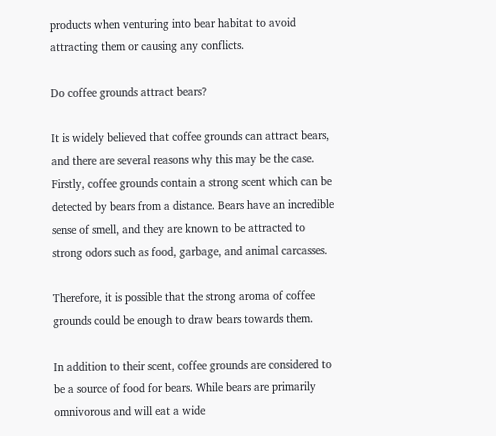products when venturing into bear habitat to avoid attracting them or causing any conflicts.

Do coffee grounds attract bears?

It is widely believed that coffee grounds can attract bears, and there are several reasons why this may be the case. Firstly, coffee grounds contain a strong scent which can be detected by bears from a distance. Bears have an incredible sense of smell, and they are known to be attracted to strong odors such as food, garbage, and animal carcasses.

Therefore, it is possible that the strong aroma of coffee grounds could be enough to draw bears towards them.

In addition to their scent, coffee grounds are considered to be a source of food for bears. While bears are primarily omnivorous and will eat a wide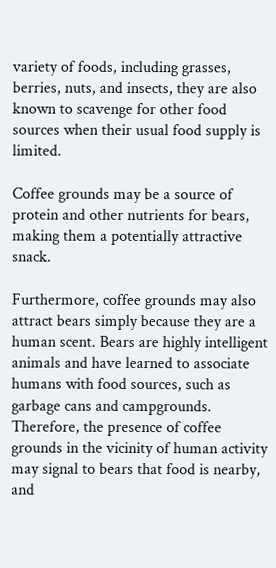variety of foods, including grasses, berries, nuts, and insects, they are also known to scavenge for other food sources when their usual food supply is limited.

Coffee grounds may be a source of protein and other nutrients for bears, making them a potentially attractive snack.

Furthermore, coffee grounds may also attract bears simply because they are a human scent. Bears are highly intelligent animals and have learned to associate humans with food sources, such as garbage cans and campgrounds. Therefore, the presence of coffee grounds in the vicinity of human activity may signal to bears that food is nearby, and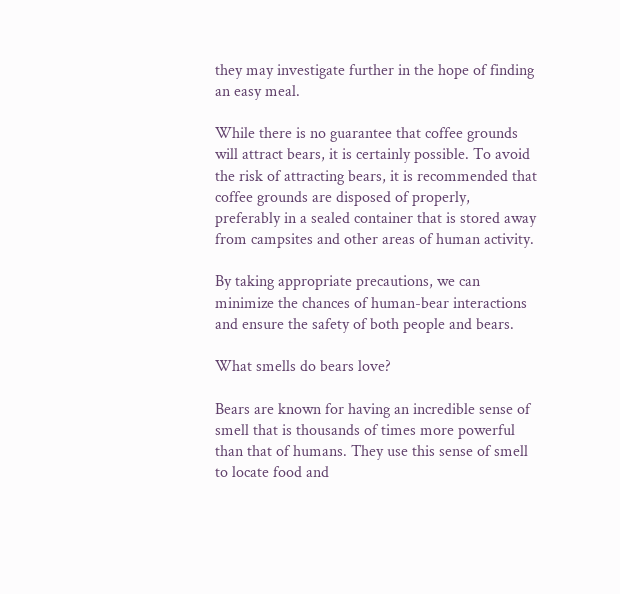they may investigate further in the hope of finding an easy meal.

While there is no guarantee that coffee grounds will attract bears, it is certainly possible. To avoid the risk of attracting bears, it is recommended that coffee grounds are disposed of properly, preferably in a sealed container that is stored away from campsites and other areas of human activity.

By taking appropriate precautions, we can minimize the chances of human-bear interactions and ensure the safety of both people and bears.

What smells do bears love?

Bears are known for having an incredible sense of smell that is thousands of times more powerful than that of humans. They use this sense of smell to locate food and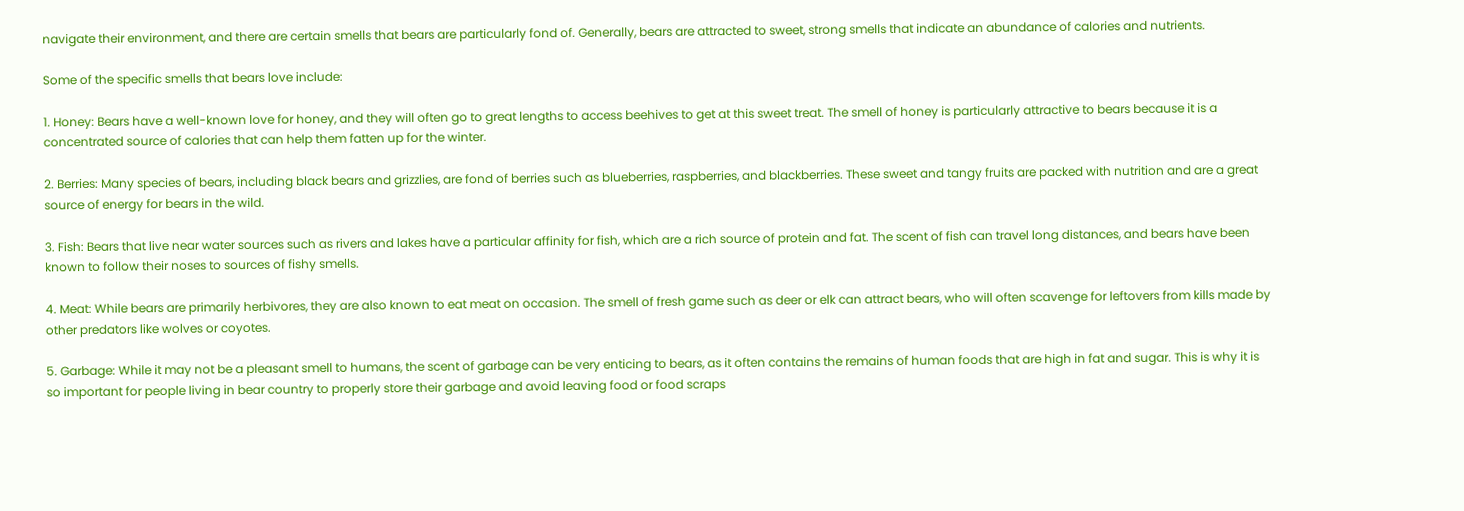navigate their environment, and there are certain smells that bears are particularly fond of. Generally, bears are attracted to sweet, strong smells that indicate an abundance of calories and nutrients.

Some of the specific smells that bears love include:

1. Honey: Bears have a well-known love for honey, and they will often go to great lengths to access beehives to get at this sweet treat. The smell of honey is particularly attractive to bears because it is a concentrated source of calories that can help them fatten up for the winter.

2. Berries: Many species of bears, including black bears and grizzlies, are fond of berries such as blueberries, raspberries, and blackberries. These sweet and tangy fruits are packed with nutrition and are a great source of energy for bears in the wild.

3. Fish: Bears that live near water sources such as rivers and lakes have a particular affinity for fish, which are a rich source of protein and fat. The scent of fish can travel long distances, and bears have been known to follow their noses to sources of fishy smells.

4. Meat: While bears are primarily herbivores, they are also known to eat meat on occasion. The smell of fresh game such as deer or elk can attract bears, who will often scavenge for leftovers from kills made by other predators like wolves or coyotes.

5. Garbage: While it may not be a pleasant smell to humans, the scent of garbage can be very enticing to bears, as it often contains the remains of human foods that are high in fat and sugar. This is why it is so important for people living in bear country to properly store their garbage and avoid leaving food or food scraps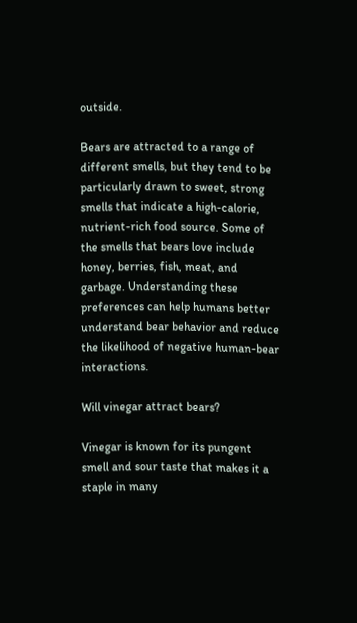outside.

Bears are attracted to a range of different smells, but they tend to be particularly drawn to sweet, strong smells that indicate a high-calorie, nutrient-rich food source. Some of the smells that bears love include honey, berries, fish, meat, and garbage. Understanding these preferences can help humans better understand bear behavior and reduce the likelihood of negative human-bear interactions.

Will vinegar attract bears?

Vinegar is known for its pungent smell and sour taste that makes it a staple in many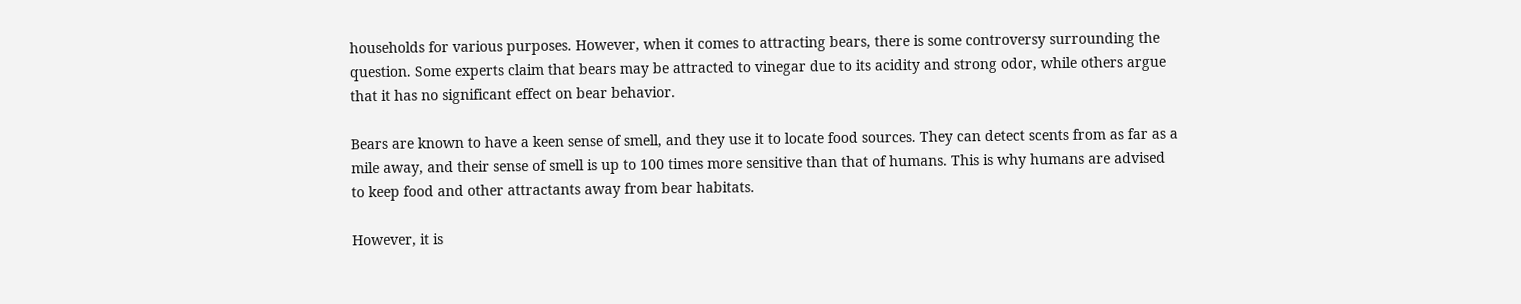households for various purposes. However, when it comes to attracting bears, there is some controversy surrounding the question. Some experts claim that bears may be attracted to vinegar due to its acidity and strong odor, while others argue that it has no significant effect on bear behavior.

Bears are known to have a keen sense of smell, and they use it to locate food sources. They can detect scents from as far as a mile away, and their sense of smell is up to 100 times more sensitive than that of humans. This is why humans are advised to keep food and other attractants away from bear habitats.

However, it is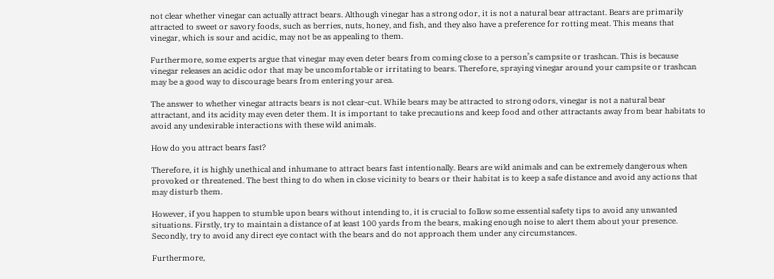not clear whether vinegar can actually attract bears. Although vinegar has a strong odor, it is not a natural bear attractant. Bears are primarily attracted to sweet or savory foods, such as berries, nuts, honey, and fish, and they also have a preference for rotting meat. This means that vinegar, which is sour and acidic, may not be as appealing to them.

Furthermore, some experts argue that vinegar may even deter bears from coming close to a person’s campsite or trashcan. This is because vinegar releases an acidic odor that may be uncomfortable or irritating to bears. Therefore, spraying vinegar around your campsite or trashcan may be a good way to discourage bears from entering your area.

The answer to whether vinegar attracts bears is not clear-cut. While bears may be attracted to strong odors, vinegar is not a natural bear attractant, and its acidity may even deter them. It is important to take precautions and keep food and other attractants away from bear habitats to avoid any undesirable interactions with these wild animals.

How do you attract bears fast?

Therefore, it is highly unethical and inhumane to attract bears fast intentionally. Bears are wild animals and can be extremely dangerous when provoked or threatened. The best thing to do when in close vicinity to bears or their habitat is to keep a safe distance and avoid any actions that may disturb them.

However, if you happen to stumble upon bears without intending to, it is crucial to follow some essential safety tips to avoid any unwanted situations. Firstly, try to maintain a distance of at least 100 yards from the bears, making enough noise to alert them about your presence. Secondly, try to avoid any direct eye contact with the bears and do not approach them under any circumstances.

Furthermore,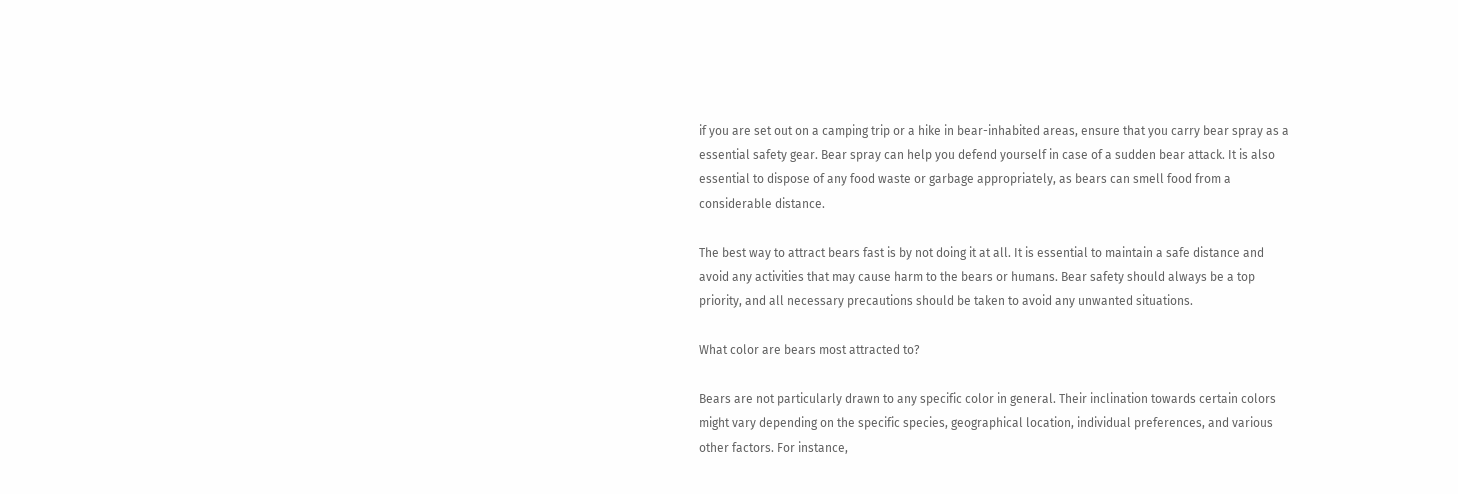if you are set out on a camping trip or a hike in bear-inhabited areas, ensure that you carry bear spray as a essential safety gear. Bear spray can help you defend yourself in case of a sudden bear attack. It is also essential to dispose of any food waste or garbage appropriately, as bears can smell food from a considerable distance.

The best way to attract bears fast is by not doing it at all. It is essential to maintain a safe distance and avoid any activities that may cause harm to the bears or humans. Bear safety should always be a top priority, and all necessary precautions should be taken to avoid any unwanted situations.

What color are bears most attracted to?

Bears are not particularly drawn to any specific color in general. Their inclination towards certain colors might vary depending on the specific species, geographical location, individual preferences, and various other factors. For instance,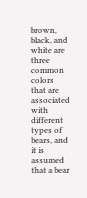brown, black, and white are three common colors that are associated with different types of bears, and it is assumed that a bear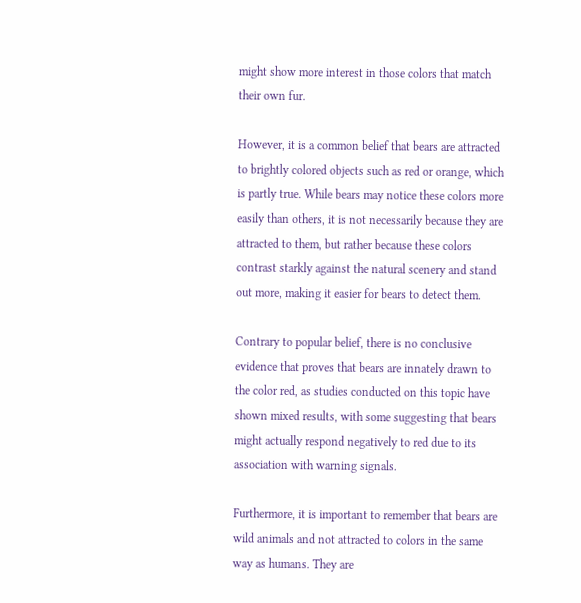might show more interest in those colors that match their own fur.

However, it is a common belief that bears are attracted to brightly colored objects such as red or orange, which is partly true. While bears may notice these colors more easily than others, it is not necessarily because they are attracted to them, but rather because these colors contrast starkly against the natural scenery and stand out more, making it easier for bears to detect them.

Contrary to popular belief, there is no conclusive evidence that proves that bears are innately drawn to the color red, as studies conducted on this topic have shown mixed results, with some suggesting that bears might actually respond negatively to red due to its association with warning signals.

Furthermore, it is important to remember that bears are wild animals and not attracted to colors in the same way as humans. They are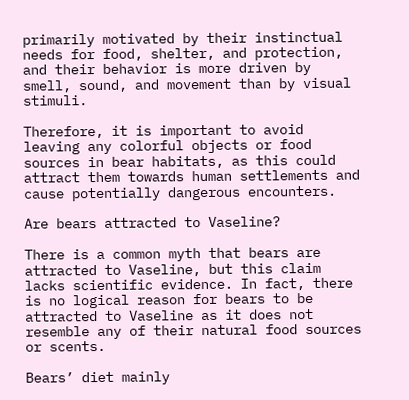primarily motivated by their instinctual needs for food, shelter, and protection, and their behavior is more driven by smell, sound, and movement than by visual stimuli.

Therefore, it is important to avoid leaving any colorful objects or food sources in bear habitats, as this could attract them towards human settlements and cause potentially dangerous encounters.

Are bears attracted to Vaseline?

There is a common myth that bears are attracted to Vaseline, but this claim lacks scientific evidence. In fact, there is no logical reason for bears to be attracted to Vaseline as it does not resemble any of their natural food sources or scents.

Bears’ diet mainly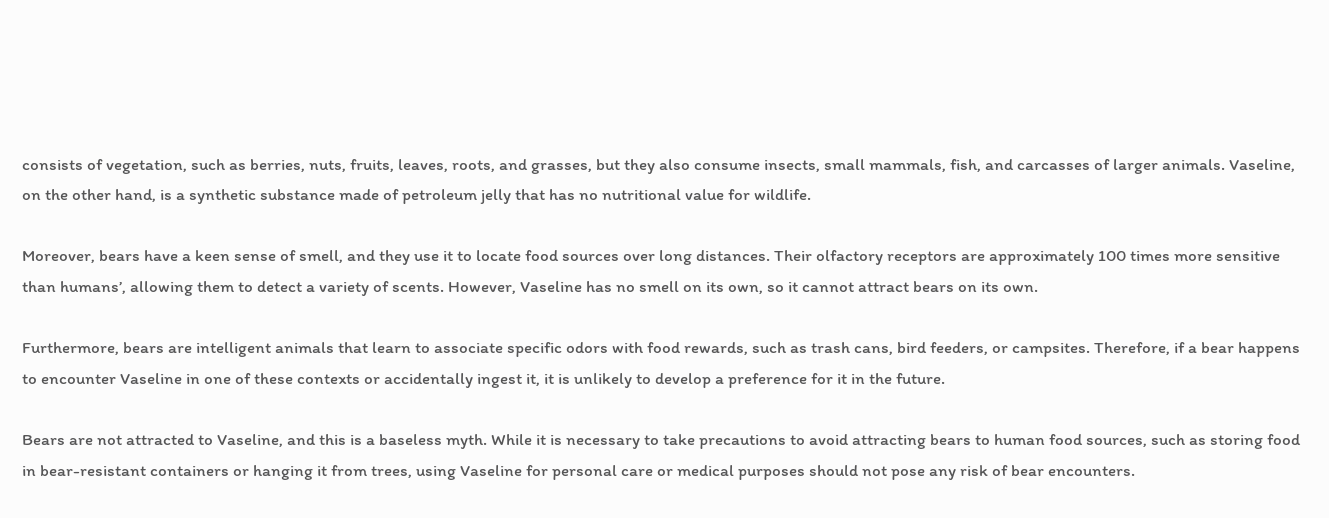consists of vegetation, such as berries, nuts, fruits, leaves, roots, and grasses, but they also consume insects, small mammals, fish, and carcasses of larger animals. Vaseline, on the other hand, is a synthetic substance made of petroleum jelly that has no nutritional value for wildlife.

Moreover, bears have a keen sense of smell, and they use it to locate food sources over long distances. Their olfactory receptors are approximately 100 times more sensitive than humans’, allowing them to detect a variety of scents. However, Vaseline has no smell on its own, so it cannot attract bears on its own.

Furthermore, bears are intelligent animals that learn to associate specific odors with food rewards, such as trash cans, bird feeders, or campsites. Therefore, if a bear happens to encounter Vaseline in one of these contexts or accidentally ingest it, it is unlikely to develop a preference for it in the future.

Bears are not attracted to Vaseline, and this is a baseless myth. While it is necessary to take precautions to avoid attracting bears to human food sources, such as storing food in bear-resistant containers or hanging it from trees, using Vaseline for personal care or medical purposes should not pose any risk of bear encounters.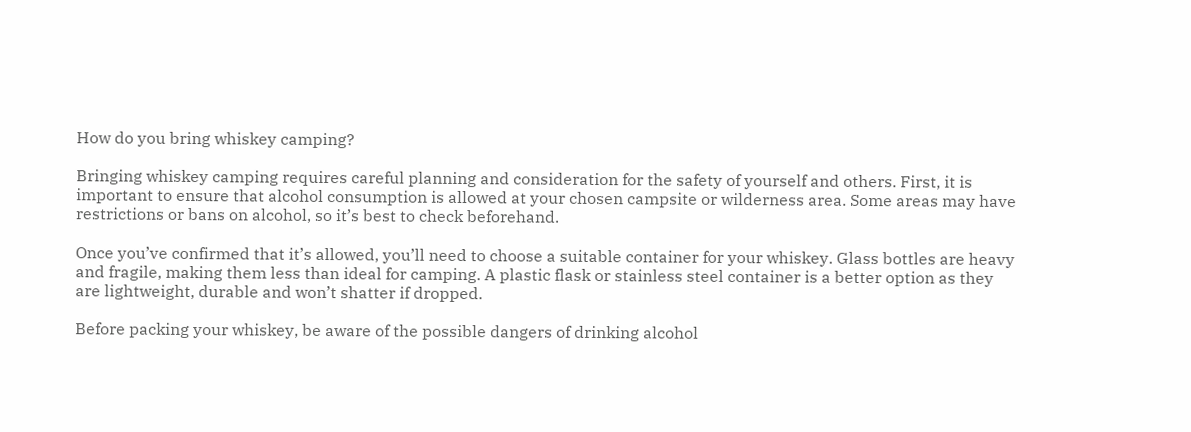How do you bring whiskey camping?

Bringing whiskey camping requires careful planning and consideration for the safety of yourself and others. First, it is important to ensure that alcohol consumption is allowed at your chosen campsite or wilderness area. Some areas may have restrictions or bans on alcohol, so it’s best to check beforehand.

Once you’ve confirmed that it’s allowed, you’ll need to choose a suitable container for your whiskey. Glass bottles are heavy and fragile, making them less than ideal for camping. A plastic flask or stainless steel container is a better option as they are lightweight, durable and won’t shatter if dropped.

Before packing your whiskey, be aware of the possible dangers of drinking alcohol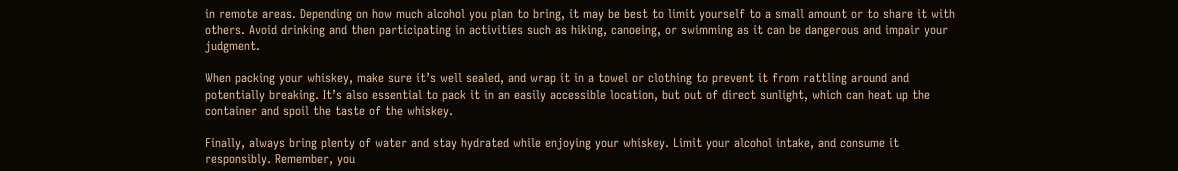in remote areas. Depending on how much alcohol you plan to bring, it may be best to limit yourself to a small amount or to share it with others. Avoid drinking and then participating in activities such as hiking, canoeing, or swimming as it can be dangerous and impair your judgment.

When packing your whiskey, make sure it’s well sealed, and wrap it in a towel or clothing to prevent it from rattling around and potentially breaking. It’s also essential to pack it in an easily accessible location, but out of direct sunlight, which can heat up the container and spoil the taste of the whiskey.

Finally, always bring plenty of water and stay hydrated while enjoying your whiskey. Limit your alcohol intake, and consume it responsibly. Remember, you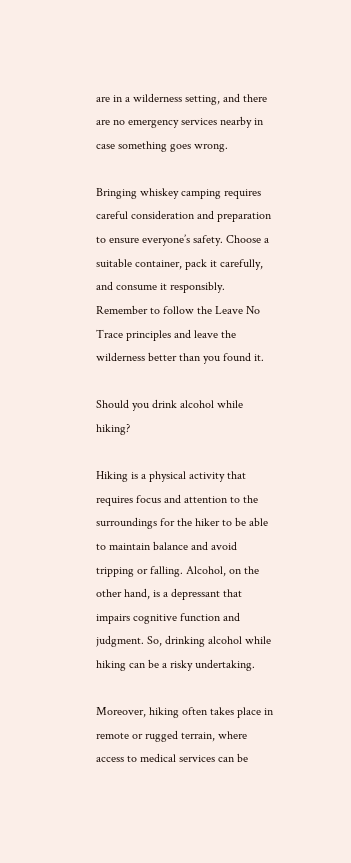are in a wilderness setting, and there are no emergency services nearby in case something goes wrong.

Bringing whiskey camping requires careful consideration and preparation to ensure everyone’s safety. Choose a suitable container, pack it carefully, and consume it responsibly. Remember to follow the Leave No Trace principles and leave the wilderness better than you found it.

Should you drink alcohol while hiking?

Hiking is a physical activity that requires focus and attention to the surroundings for the hiker to be able to maintain balance and avoid tripping or falling. Alcohol, on the other hand, is a depressant that impairs cognitive function and judgment. So, drinking alcohol while hiking can be a risky undertaking.

Moreover, hiking often takes place in remote or rugged terrain, where access to medical services can be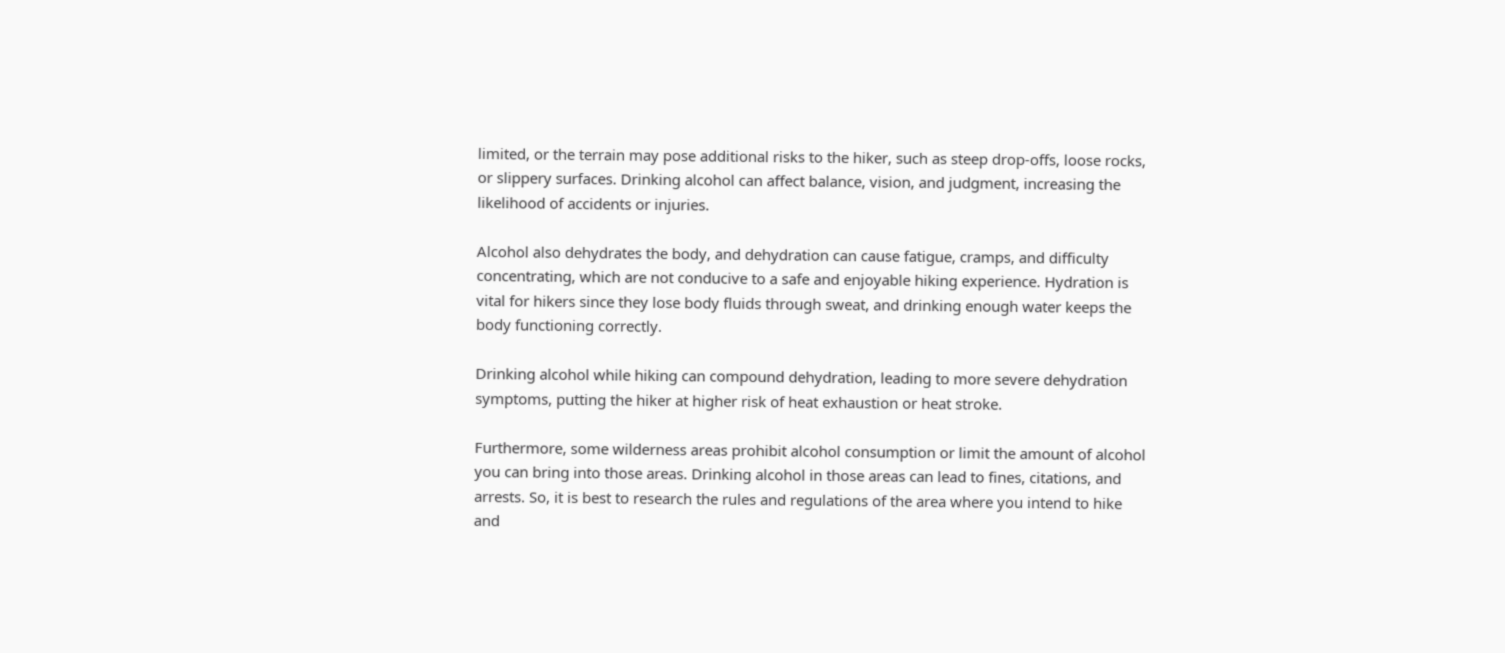limited, or the terrain may pose additional risks to the hiker, such as steep drop-offs, loose rocks, or slippery surfaces. Drinking alcohol can affect balance, vision, and judgment, increasing the likelihood of accidents or injuries.

Alcohol also dehydrates the body, and dehydration can cause fatigue, cramps, and difficulty concentrating, which are not conducive to a safe and enjoyable hiking experience. Hydration is vital for hikers since they lose body fluids through sweat, and drinking enough water keeps the body functioning correctly.

Drinking alcohol while hiking can compound dehydration, leading to more severe dehydration symptoms, putting the hiker at higher risk of heat exhaustion or heat stroke.

Furthermore, some wilderness areas prohibit alcohol consumption or limit the amount of alcohol you can bring into those areas. Drinking alcohol in those areas can lead to fines, citations, and arrests. So, it is best to research the rules and regulations of the area where you intend to hike and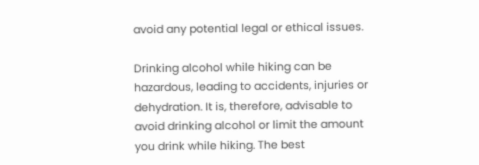avoid any potential legal or ethical issues.

Drinking alcohol while hiking can be hazardous, leading to accidents, injuries or dehydration. It is, therefore, advisable to avoid drinking alcohol or limit the amount you drink while hiking. The best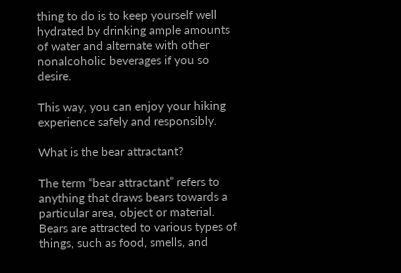thing to do is to keep yourself well hydrated by drinking ample amounts of water and alternate with other nonalcoholic beverages if you so desire.

This way, you can enjoy your hiking experience safely and responsibly.

What is the bear attractant?

The term “bear attractant” refers to anything that draws bears towards a particular area, object or material. Bears are attracted to various types of things, such as food, smells, and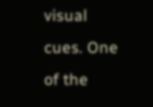visual cues. One of the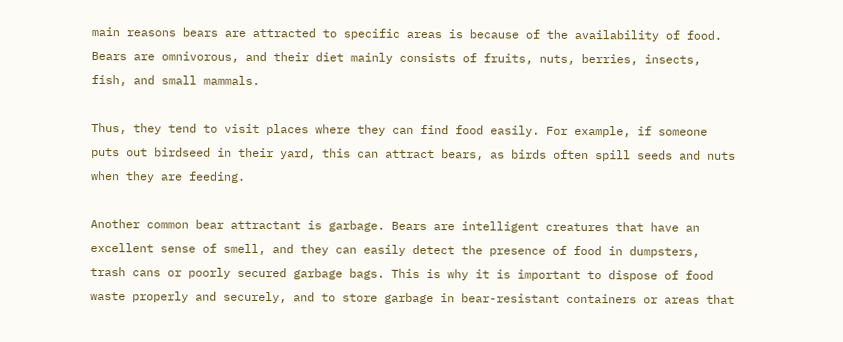main reasons bears are attracted to specific areas is because of the availability of food. Bears are omnivorous, and their diet mainly consists of fruits, nuts, berries, insects, fish, and small mammals.

Thus, they tend to visit places where they can find food easily. For example, if someone puts out birdseed in their yard, this can attract bears, as birds often spill seeds and nuts when they are feeding.

Another common bear attractant is garbage. Bears are intelligent creatures that have an excellent sense of smell, and they can easily detect the presence of food in dumpsters, trash cans or poorly secured garbage bags. This is why it is important to dispose of food waste properly and securely, and to store garbage in bear-resistant containers or areas that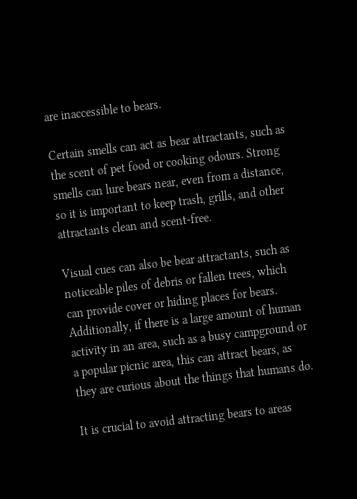are inaccessible to bears.

Certain smells can act as bear attractants, such as the scent of pet food or cooking odours. Strong smells can lure bears near, even from a distance, so it is important to keep trash, grills, and other attractants clean and scent-free.

Visual cues can also be bear attractants, such as noticeable piles of debris or fallen trees, which can provide cover or hiding places for bears. Additionally, if there is a large amount of human activity in an area, such as a busy campground or a popular picnic area, this can attract bears, as they are curious about the things that humans do.

It is crucial to avoid attracting bears to areas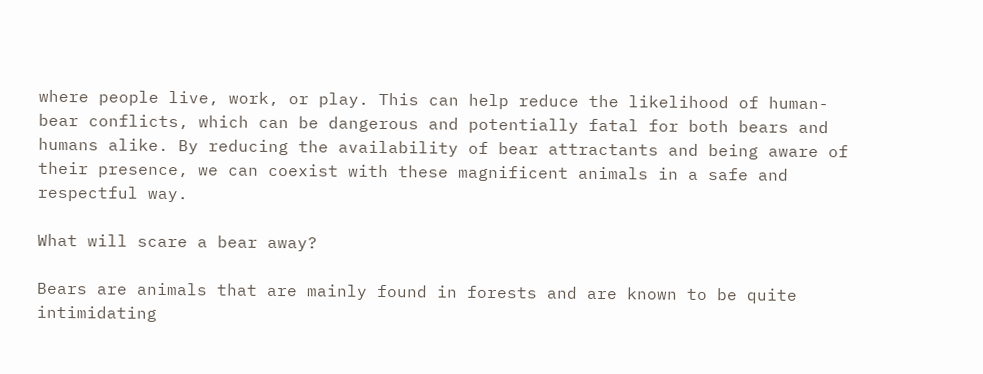where people live, work, or play. This can help reduce the likelihood of human-bear conflicts, which can be dangerous and potentially fatal for both bears and humans alike. By reducing the availability of bear attractants and being aware of their presence, we can coexist with these magnificent animals in a safe and respectful way.

What will scare a bear away?

Bears are animals that are mainly found in forests and are known to be quite intimidating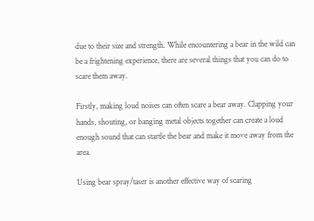due to their size and strength. While encountering a bear in the wild can be a frightening experience, there are several things that you can do to scare them away.

Firstly, making loud noises can often scare a bear away. Clapping your hands, shouting, or banging metal objects together can create a loud enough sound that can startle the bear and make it move away from the area.

Using bear spray/taser is another effective way of scaring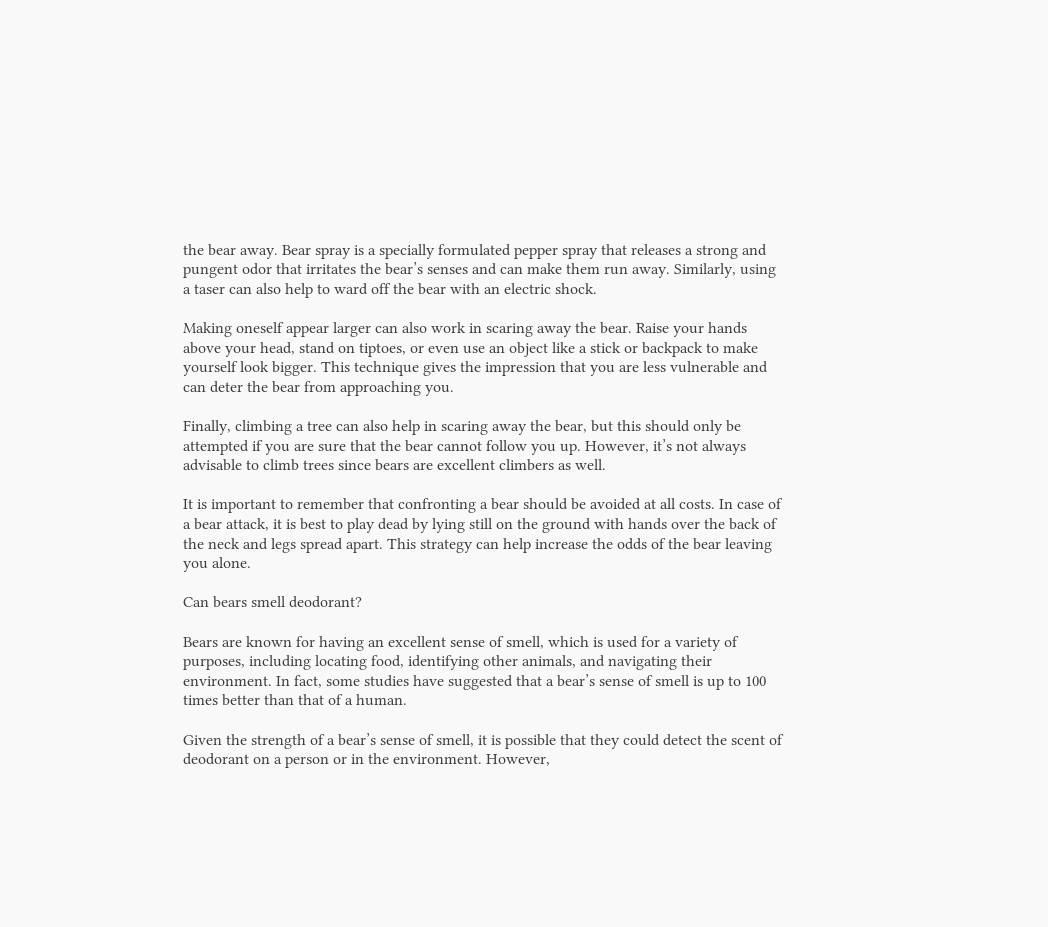the bear away. Bear spray is a specially formulated pepper spray that releases a strong and pungent odor that irritates the bear’s senses and can make them run away. Similarly, using a taser can also help to ward off the bear with an electric shock.

Making oneself appear larger can also work in scaring away the bear. Raise your hands above your head, stand on tiptoes, or even use an object like a stick or backpack to make yourself look bigger. This technique gives the impression that you are less vulnerable and can deter the bear from approaching you.

Finally, climbing a tree can also help in scaring away the bear, but this should only be attempted if you are sure that the bear cannot follow you up. However, it’s not always advisable to climb trees since bears are excellent climbers as well.

It is important to remember that confronting a bear should be avoided at all costs. In case of a bear attack, it is best to play dead by lying still on the ground with hands over the back of the neck and legs spread apart. This strategy can help increase the odds of the bear leaving you alone.

Can bears smell deodorant?

Bears are known for having an excellent sense of smell, which is used for a variety of purposes, including locating food, identifying other animals, and navigating their environment. In fact, some studies have suggested that a bear’s sense of smell is up to 100 times better than that of a human.

Given the strength of a bear’s sense of smell, it is possible that they could detect the scent of deodorant on a person or in the environment. However,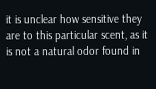it is unclear how sensitive they are to this particular scent, as it is not a natural odor found in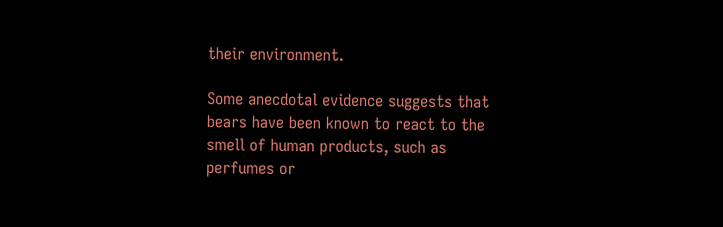their environment.

Some anecdotal evidence suggests that bears have been known to react to the smell of human products, such as perfumes or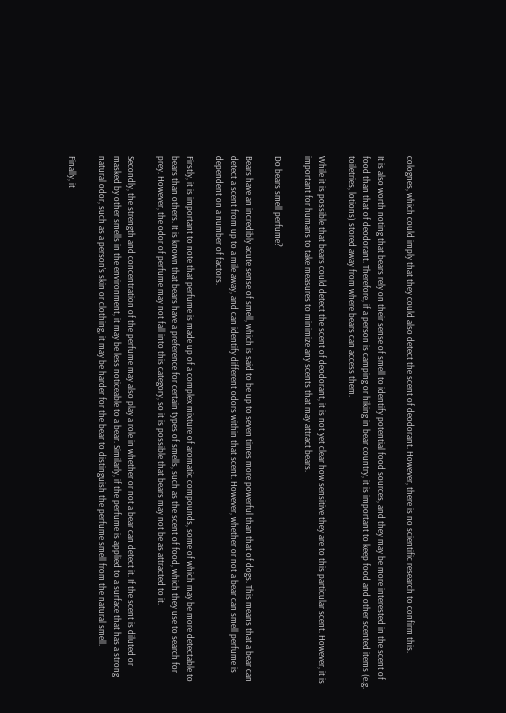colognes, which could imply that they could also detect the scent of deodorant. However, there is no scientific research to confirm this.

It is also worth noting that bears rely on their sense of smell to identify potential food sources, and they may be more interested in the scent of food than that of deodorant. Therefore, if a person is camping or hiking in bear country, it is important to keep food and other scented items (e.g. toiletries, lotions) stored away from where bears can access them.

While it is possible that bears could detect the scent of deodorant, it is not yet clear how sensitive they are to this particular scent. However, it is important for humans to take measures to minimize any scents that may attract bears.

Do bears smell perfume?

Bears have an incredibly acute sense of smell, which is said to be up to seven times more powerful than that of dogs. This means that a bear can detect a scent from up to a mile away, and can identify different odors within that scent. However, whether or not a bear can smell perfume is dependent on a number of factors.

Firstly, it is important to note that perfume is made up of a complex mixture of aromatic compounds, some of which may be more detectable to bears than others. It is known that bears have a preference for certain types of smells, such as the scent of food, which they use to search for prey. However, the odor of perfume may not fall into this category, so it is possible that bears may not be as attracted to it.

Secondly, the strength and concentration of the perfume may also play a role in whether or not a bear can detect it. If the scent is diluted or masked by other smells in the environment, it may be less noticeable to a bear. Similarly, if the perfume is applied to a surface that has a strong natural odor, such as a person’s skin or clothing, it may be harder for the bear to distinguish the perfume smell from the natural smell.

Finally, it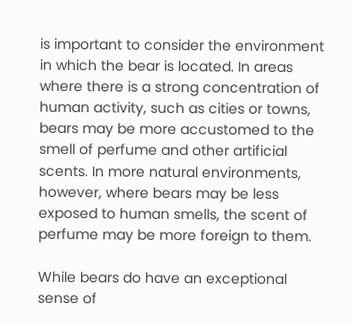is important to consider the environment in which the bear is located. In areas where there is a strong concentration of human activity, such as cities or towns, bears may be more accustomed to the smell of perfume and other artificial scents. In more natural environments, however, where bears may be less exposed to human smells, the scent of perfume may be more foreign to them.

While bears do have an exceptional sense of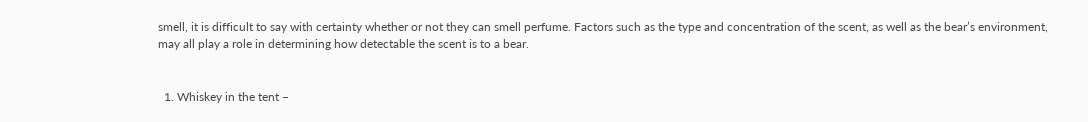smell, it is difficult to say with certainty whether or not they can smell perfume. Factors such as the type and concentration of the scent, as well as the bear’s environment, may all play a role in determining how detectable the scent is to a bear.


  1. Whiskey in the tent –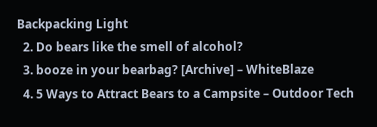Backpacking Light
  2. Do bears like the smell of alcohol?
  3. booze in your bearbag? [Archive] – WhiteBlaze
  4. 5 Ways to Attract Bears to a Campsite – Outdoor Tech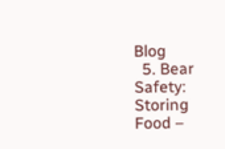Blog
  5. Bear Safety: Storing Food –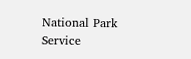National Park Service